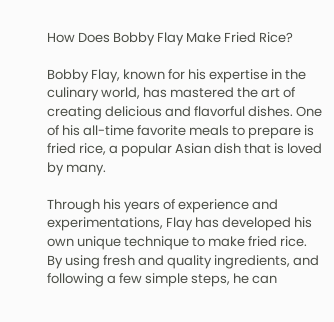How Does Bobby Flay Make Fried Rice?

Bobby Flay, known for his expertise in the culinary world, has mastered the art of creating delicious and flavorful dishes. One of his all-time favorite meals to prepare is fried rice, a popular Asian dish that is loved by many.

Through his years of experience and experimentations, Flay has developed his own unique technique to make fried rice. By using fresh and quality ingredients, and following a few simple steps, he can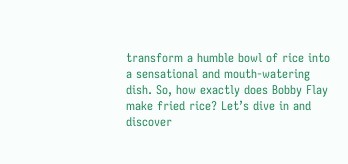transform a humble bowl of rice into a sensational and mouth-watering dish. So, how exactly does Bobby Flay make fried rice? Let’s dive in and discover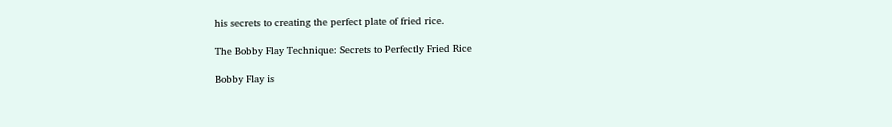his secrets to creating the perfect plate of fried rice.

The Bobby Flay Technique: Secrets to Perfectly Fried Rice

Bobby Flay is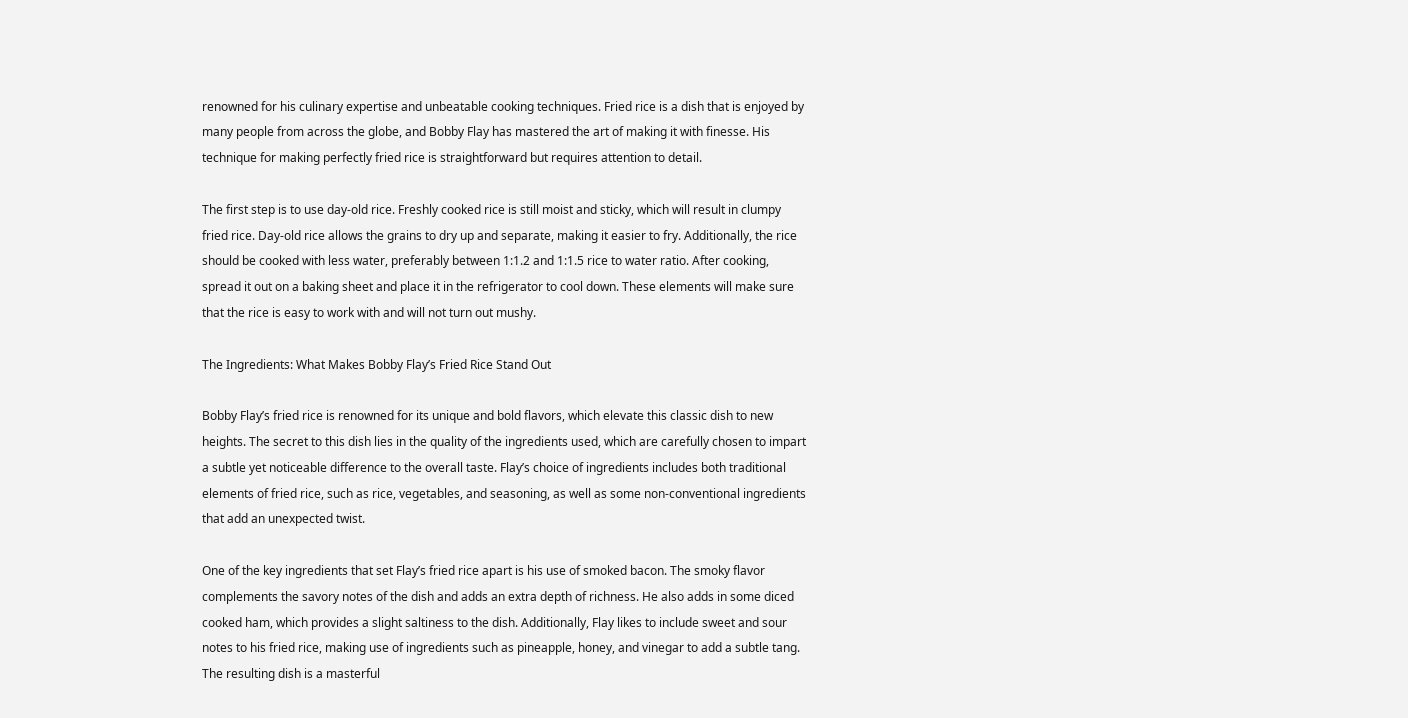renowned for his culinary expertise and unbeatable cooking techniques. Fried rice is a dish that is enjoyed by many people from across the globe, and Bobby Flay has mastered the art of making it with finesse. His technique for making perfectly fried rice is straightforward but requires attention to detail.

The first step is to use day-old rice. Freshly cooked rice is still moist and sticky, which will result in clumpy fried rice. Day-old rice allows the grains to dry up and separate, making it easier to fry. Additionally, the rice should be cooked with less water, preferably between 1:1.2 and 1:1.5 rice to water ratio. After cooking, spread it out on a baking sheet and place it in the refrigerator to cool down. These elements will make sure that the rice is easy to work with and will not turn out mushy.

The Ingredients: What Makes Bobby Flay’s Fried Rice Stand Out

Bobby Flay’s fried rice is renowned for its unique and bold flavors, which elevate this classic dish to new heights. The secret to this dish lies in the quality of the ingredients used, which are carefully chosen to impart a subtle yet noticeable difference to the overall taste. Flay’s choice of ingredients includes both traditional elements of fried rice, such as rice, vegetables, and seasoning, as well as some non-conventional ingredients that add an unexpected twist.

One of the key ingredients that set Flay’s fried rice apart is his use of smoked bacon. The smoky flavor complements the savory notes of the dish and adds an extra depth of richness. He also adds in some diced cooked ham, which provides a slight saltiness to the dish. Additionally, Flay likes to include sweet and sour notes to his fried rice, making use of ingredients such as pineapple, honey, and vinegar to add a subtle tang. The resulting dish is a masterful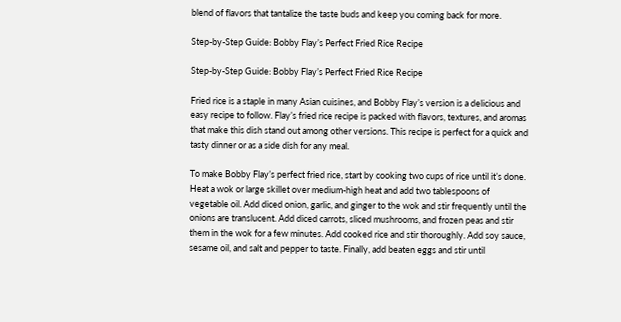blend of flavors that tantalize the taste buds and keep you coming back for more.

Step-by-Step Guide: Bobby Flay’s Perfect Fried Rice Recipe

Step-by-Step Guide: Bobby Flay’s Perfect Fried Rice Recipe

Fried rice is a staple in many Asian cuisines, and Bobby Flay’s version is a delicious and easy recipe to follow. Flay’s fried rice recipe is packed with flavors, textures, and aromas that make this dish stand out among other versions. This recipe is perfect for a quick and tasty dinner or as a side dish for any meal.

To make Bobby Flay’s perfect fried rice, start by cooking two cups of rice until it’s done. Heat a wok or large skillet over medium-high heat and add two tablespoons of vegetable oil. Add diced onion, garlic, and ginger to the wok and stir frequently until the onions are translucent. Add diced carrots, sliced mushrooms, and frozen peas and stir them in the wok for a few minutes. Add cooked rice and stir thoroughly. Add soy sauce, sesame oil, and salt and pepper to taste. Finally, add beaten eggs and stir until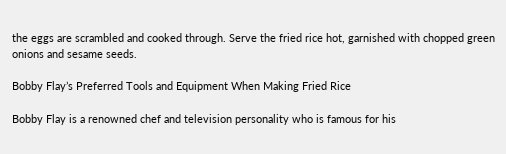the eggs are scrambled and cooked through. Serve the fried rice hot, garnished with chopped green onions and sesame seeds.

Bobby Flay’s Preferred Tools and Equipment When Making Fried Rice

Bobby Flay is a renowned chef and television personality who is famous for his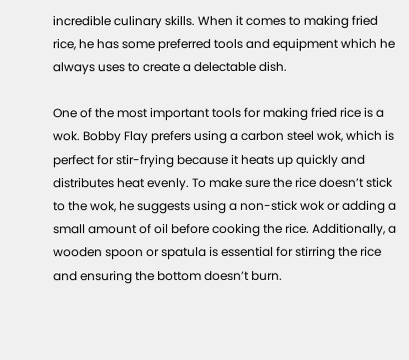incredible culinary skills. When it comes to making fried rice, he has some preferred tools and equipment which he always uses to create a delectable dish.

One of the most important tools for making fried rice is a wok. Bobby Flay prefers using a carbon steel wok, which is perfect for stir-frying because it heats up quickly and distributes heat evenly. To make sure the rice doesn’t stick to the wok, he suggests using a non-stick wok or adding a small amount of oil before cooking the rice. Additionally, a wooden spoon or spatula is essential for stirring the rice and ensuring the bottom doesn’t burn.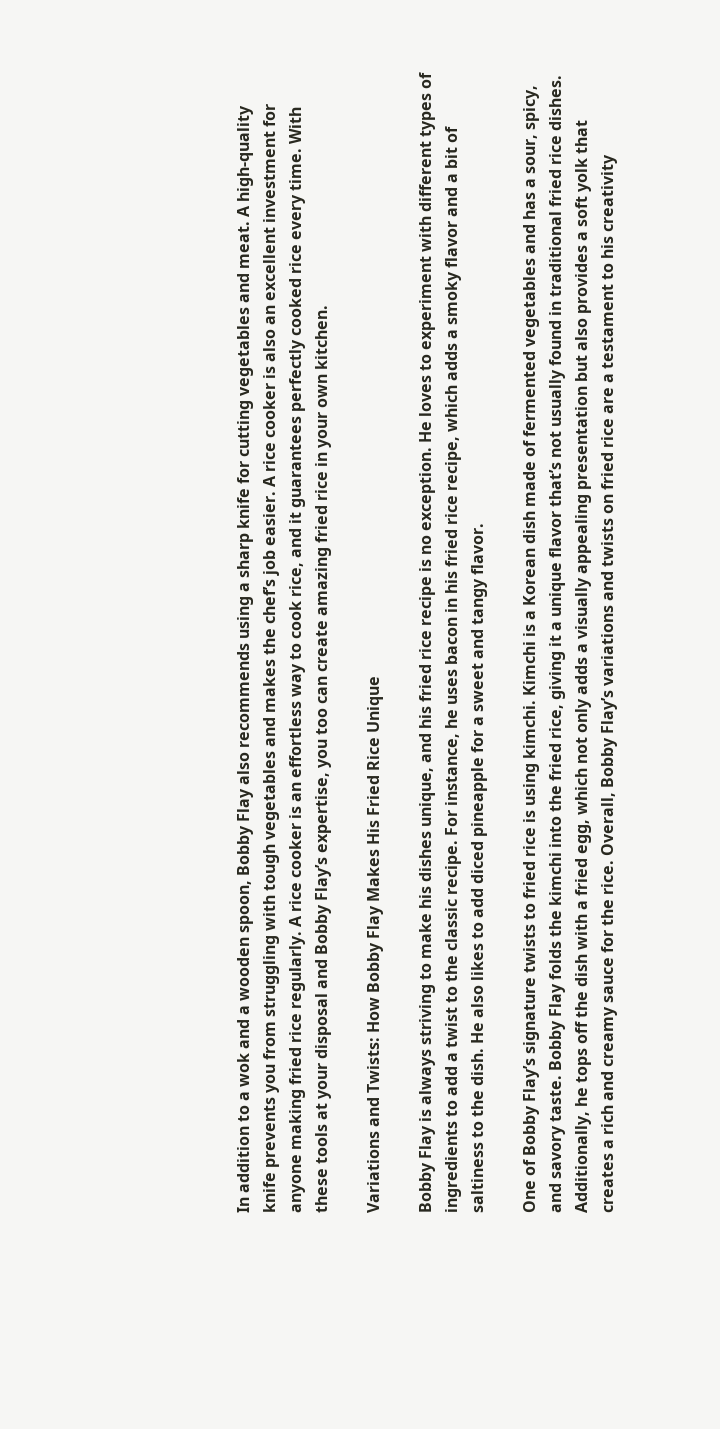In addition to a wok and a wooden spoon, Bobby Flay also recommends using a sharp knife for cutting vegetables and meat. A high-quality knife prevents you from struggling with tough vegetables and makes the chef’s job easier. A rice cooker is also an excellent investment for anyone making fried rice regularly. A rice cooker is an effortless way to cook rice, and it guarantees perfectly cooked rice every time. With these tools at your disposal and Bobby Flay’s expertise, you too can create amazing fried rice in your own kitchen.

Variations and Twists: How Bobby Flay Makes His Fried Rice Unique

Bobby Flay is always striving to make his dishes unique, and his fried rice recipe is no exception. He loves to experiment with different types of ingredients to add a twist to the classic recipe. For instance, he uses bacon in his fried rice recipe, which adds a smoky flavor and a bit of saltiness to the dish. He also likes to add diced pineapple for a sweet and tangy flavor.

One of Bobby Flay’s signature twists to fried rice is using kimchi. Kimchi is a Korean dish made of fermented vegetables and has a sour, spicy, and savory taste. Bobby Flay folds the kimchi into the fried rice, giving it a unique flavor that’s not usually found in traditional fried rice dishes. Additionally, he tops off the dish with a fried egg, which not only adds a visually appealing presentation but also provides a soft yolk that creates a rich and creamy sauce for the rice. Overall, Bobby Flay’s variations and twists on fried rice are a testament to his creativity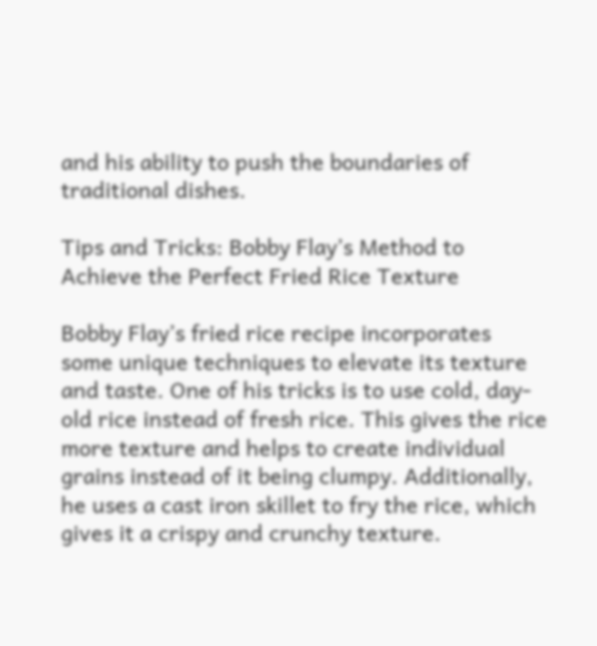and his ability to push the boundaries of traditional dishes.

Tips and Tricks: Bobby Flay’s Method to Achieve the Perfect Fried Rice Texture

Bobby Flay’s fried rice recipe incorporates some unique techniques to elevate its texture and taste. One of his tricks is to use cold, day-old rice instead of fresh rice. This gives the rice more texture and helps to create individual grains instead of it being clumpy. Additionally, he uses a cast iron skillet to fry the rice, which gives it a crispy and crunchy texture.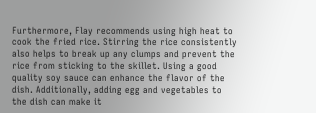Furthermore, Flay recommends using high heat to cook the fried rice. Stirring the rice consistently also helps to break up any clumps and prevent the rice from sticking to the skillet. Using a good quality soy sauce can enhance the flavor of the dish. Additionally, adding egg and vegetables to the dish can make it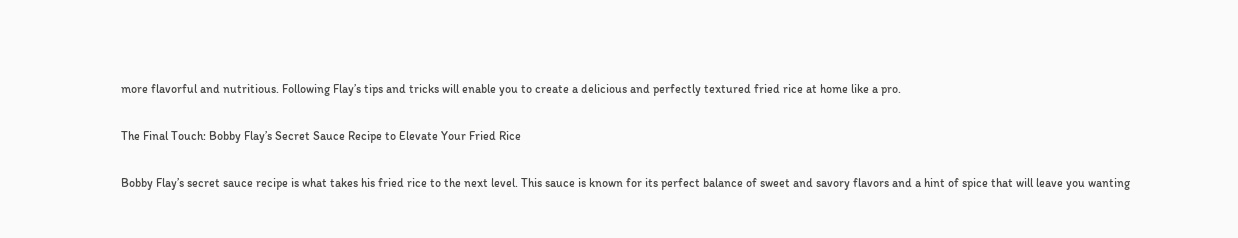more flavorful and nutritious. Following Flay’s tips and tricks will enable you to create a delicious and perfectly textured fried rice at home like a pro.

The Final Touch: Bobby Flay’s Secret Sauce Recipe to Elevate Your Fried Rice

Bobby Flay’s secret sauce recipe is what takes his fried rice to the next level. This sauce is known for its perfect balance of sweet and savory flavors and a hint of spice that will leave you wanting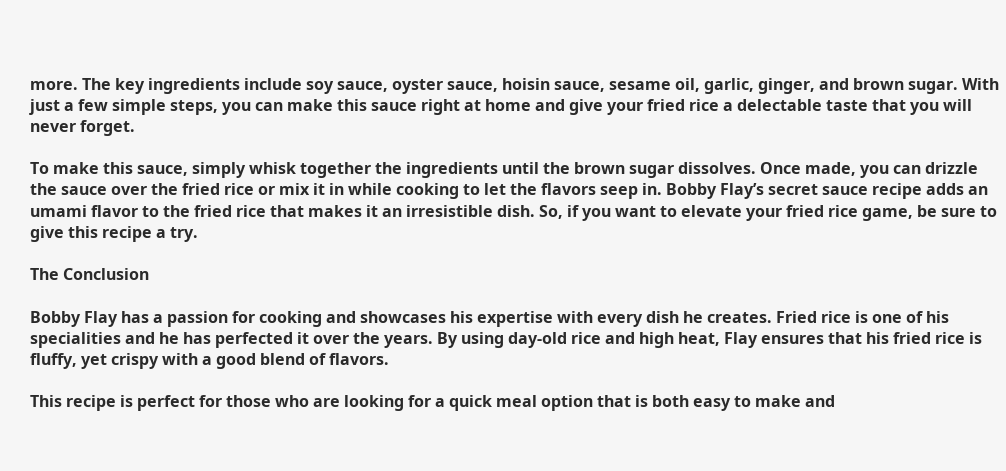more. The key ingredients include soy sauce, oyster sauce, hoisin sauce, sesame oil, garlic, ginger, and brown sugar. With just a few simple steps, you can make this sauce right at home and give your fried rice a delectable taste that you will never forget.

To make this sauce, simply whisk together the ingredients until the brown sugar dissolves. Once made, you can drizzle the sauce over the fried rice or mix it in while cooking to let the flavors seep in. Bobby Flay’s secret sauce recipe adds an umami flavor to the fried rice that makes it an irresistible dish. So, if you want to elevate your fried rice game, be sure to give this recipe a try.

The Conclusion

Bobby Flay has a passion for cooking and showcases his expertise with every dish he creates. Fried rice is one of his specialities and he has perfected it over the years. By using day-old rice and high heat, Flay ensures that his fried rice is fluffy, yet crispy with a good blend of flavors.

This recipe is perfect for those who are looking for a quick meal option that is both easy to make and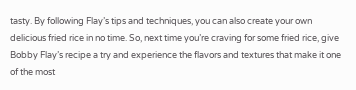tasty. By following Flay’s tips and techniques, you can also create your own delicious fried rice in no time. So, next time you’re craving for some fried rice, give Bobby Flay’s recipe a try and experience the flavors and textures that make it one of the most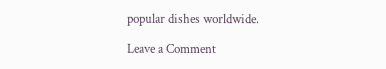popular dishes worldwide.

Leave a Comment